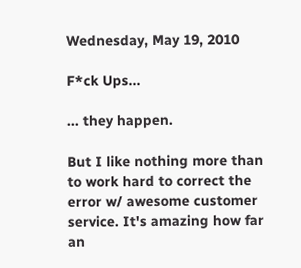Wednesday, May 19, 2010

F*ck Ups...

... they happen.

But I like nothing more than to work hard to correct the error w/ awesome customer service. It's amazing how far an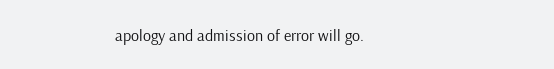apology and admission of error will go.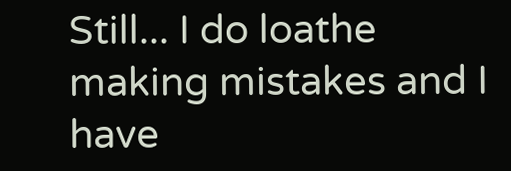Still... I do loathe making mistakes and I have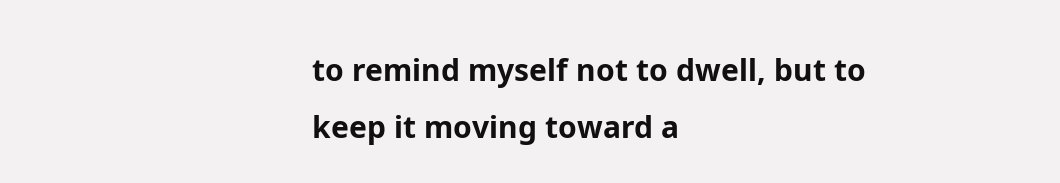to remind myself not to dwell, but to keep it moving toward a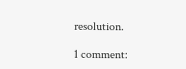resolution.

1 comment: